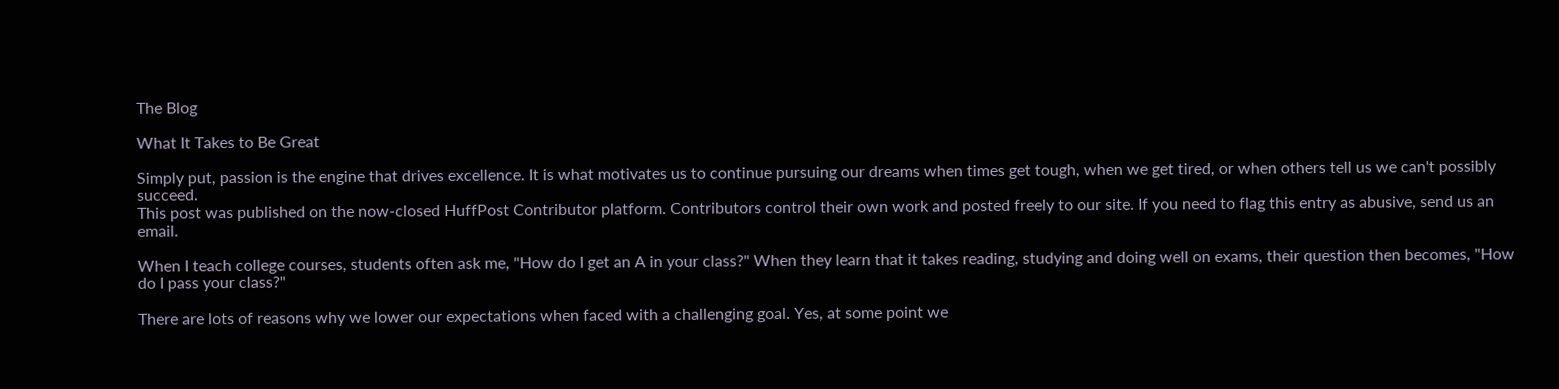The Blog

What It Takes to Be Great

Simply put, passion is the engine that drives excellence. It is what motivates us to continue pursuing our dreams when times get tough, when we get tired, or when others tell us we can't possibly succeed.
This post was published on the now-closed HuffPost Contributor platform. Contributors control their own work and posted freely to our site. If you need to flag this entry as abusive, send us an email.

When I teach college courses, students often ask me, "How do I get an A in your class?" When they learn that it takes reading, studying and doing well on exams, their question then becomes, "How do I pass your class?"

There are lots of reasons why we lower our expectations when faced with a challenging goal. Yes, at some point we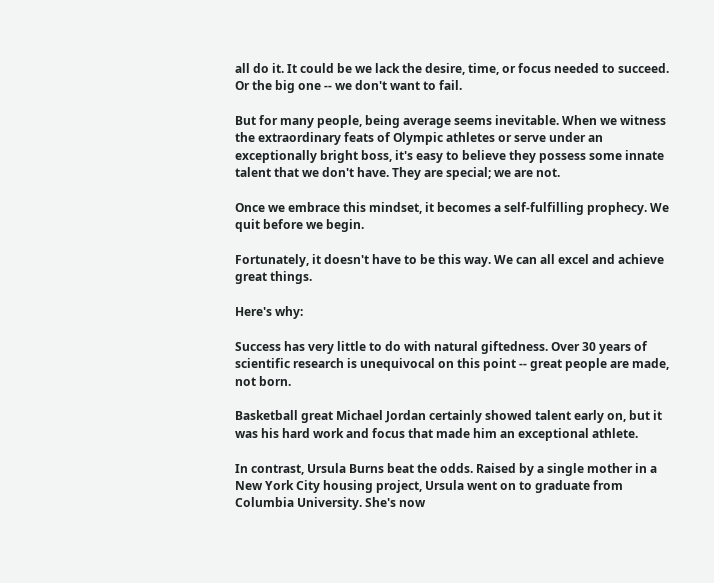all do it. It could be we lack the desire, time, or focus needed to succeed. Or the big one -- we don't want to fail.

But for many people, being average seems inevitable. When we witness the extraordinary feats of Olympic athletes or serve under an exceptionally bright boss, it's easy to believe they possess some innate talent that we don't have. They are special; we are not.

Once we embrace this mindset, it becomes a self-fulfilling prophecy. We quit before we begin.

Fortunately, it doesn't have to be this way. We can all excel and achieve great things.

Here's why:

Success has very little to do with natural giftedness. Over 30 years of scientific research is unequivocal on this point -- great people are made, not born.

Basketball great Michael Jordan certainly showed talent early on, but it was his hard work and focus that made him an exceptional athlete.

In contrast, Ursula Burns beat the odds. Raised by a single mother in a New York City housing project, Ursula went on to graduate from Columbia University. She's now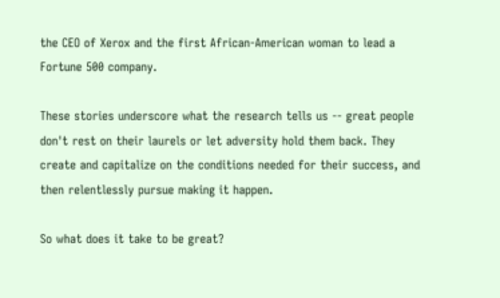the CEO of Xerox and the first African-American woman to lead a Fortune 500 company.

These stories underscore what the research tells us -- great people don't rest on their laurels or let adversity hold them back. They create and capitalize on the conditions needed for their success, and then relentlessly pursue making it happen.

So what does it take to be great?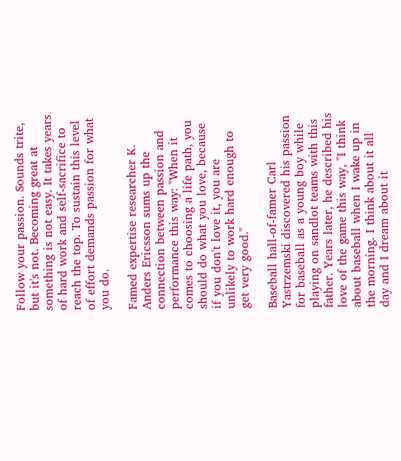Follow your passion. Sounds trite, but it's not. Becoming great at something is not easy. It takes years of hard work and self-sacrifice to reach the top. To sustain this level of effort demands passion for what you do.

Famed expertise researcher K. Anders Ericsson sums up the connection between passion and performance this way: "When it comes to choosing a life path, you should do what you love, because if you don't love it, you are unlikely to work hard enough to get very good."

Baseball hall-of-famer Carl Yastrzemski discovered his passion for baseball as a young boy while playing on sandlot teams with this father. Years later, he described his love of the game this way, "I think about baseball when I wake up in the morning. I think about it all day and I dream about it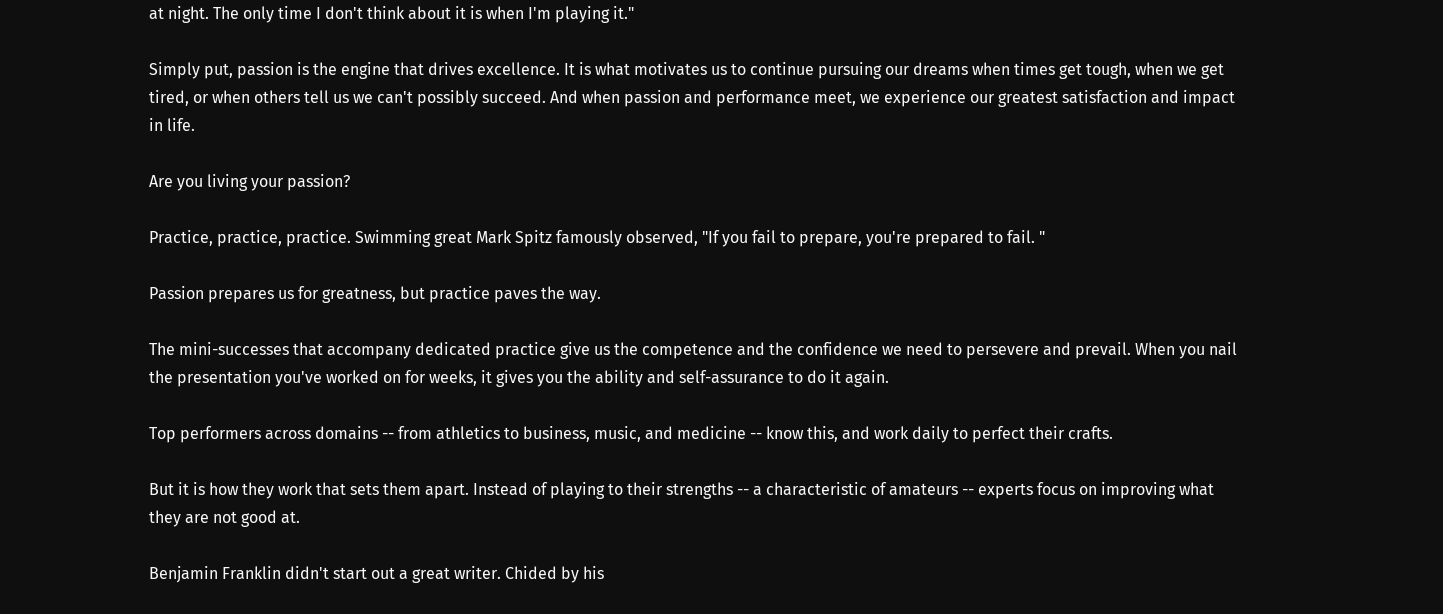at night. The only time I don't think about it is when I'm playing it."

Simply put, passion is the engine that drives excellence. It is what motivates us to continue pursuing our dreams when times get tough, when we get tired, or when others tell us we can't possibly succeed. And when passion and performance meet, we experience our greatest satisfaction and impact in life.

Are you living your passion?

Practice, practice, practice. Swimming great Mark Spitz famously observed, "If you fail to prepare, you're prepared to fail. "

Passion prepares us for greatness, but practice paves the way.

The mini-successes that accompany dedicated practice give us the competence and the confidence we need to persevere and prevail. When you nail the presentation you've worked on for weeks, it gives you the ability and self-assurance to do it again.

Top performers across domains -- from athletics to business, music, and medicine -- know this, and work daily to perfect their crafts.

But it is how they work that sets them apart. Instead of playing to their strengths -- a characteristic of amateurs -- experts focus on improving what they are not good at.

Benjamin Franklin didn't start out a great writer. Chided by his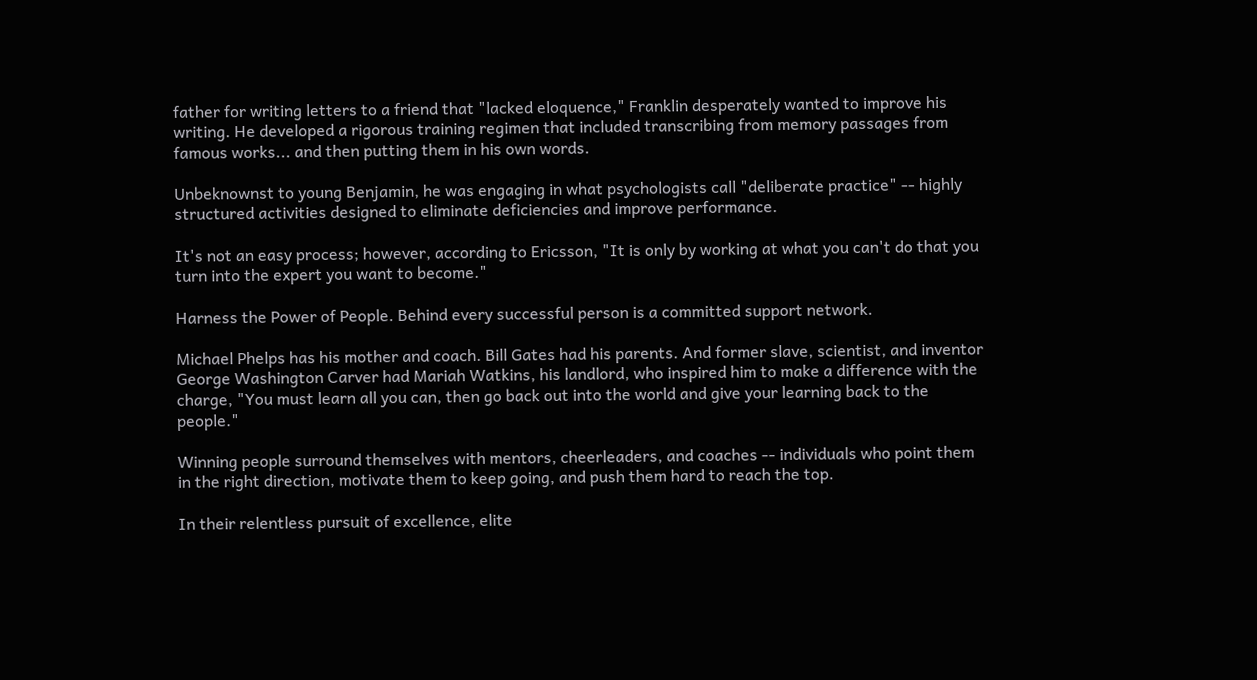father for writing letters to a friend that "lacked eloquence," Franklin desperately wanted to improve his writing. He developed a rigorous training regimen that included transcribing from memory passages from famous works... and then putting them in his own words.

Unbeknownst to young Benjamin, he was engaging in what psychologists call "deliberate practice" -- highly structured activities designed to eliminate deficiencies and improve performance.

It's not an easy process; however, according to Ericsson, "It is only by working at what you can't do that you turn into the expert you want to become."

Harness the Power of People. Behind every successful person is a committed support network.

Michael Phelps has his mother and coach. Bill Gates had his parents. And former slave, scientist, and inventor George Washington Carver had Mariah Watkins, his landlord, who inspired him to make a difference with the charge, "You must learn all you can, then go back out into the world and give your learning back to the people."

Winning people surround themselves with mentors, cheerleaders, and coaches -- individuals who point them in the right direction, motivate them to keep going, and push them hard to reach the top.

In their relentless pursuit of excellence, elite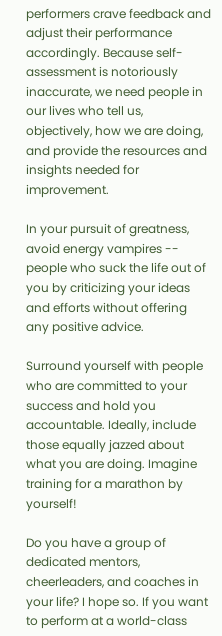performers crave feedback and adjust their performance accordingly. Because self-assessment is notoriously inaccurate, we need people in our lives who tell us, objectively, how we are doing, and provide the resources and insights needed for improvement.

In your pursuit of greatness, avoid energy vampires -- people who suck the life out of you by criticizing your ideas and efforts without offering any positive advice.

Surround yourself with people who are committed to your success and hold you accountable. Ideally, include those equally jazzed about what you are doing. Imagine training for a marathon by yourself!

Do you have a group of dedicated mentors, cheerleaders, and coaches in your life? I hope so. If you want to perform at a world-class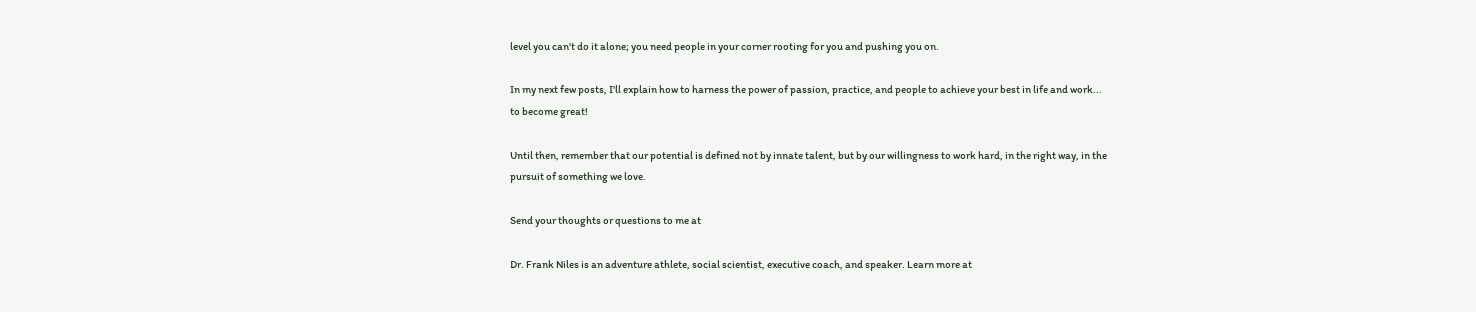level you can't do it alone; you need people in your corner rooting for you and pushing you on.

In my next few posts, I'll explain how to harness the power of passion, practice, and people to achieve your best in life and work... to become great!

Until then, remember that our potential is defined not by innate talent, but by our willingness to work hard, in the right way, in the pursuit of something we love.

Send your thoughts or questions to me at

Dr. Frank Niles is an adventure athlete, social scientist, executive coach, and speaker. Learn more at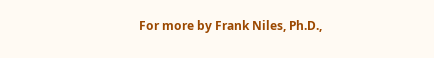For more by Frank Niles, Ph.D.,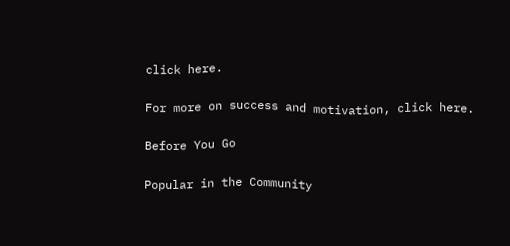click here.

For more on success and motivation, click here.

Before You Go

Popular in the Community